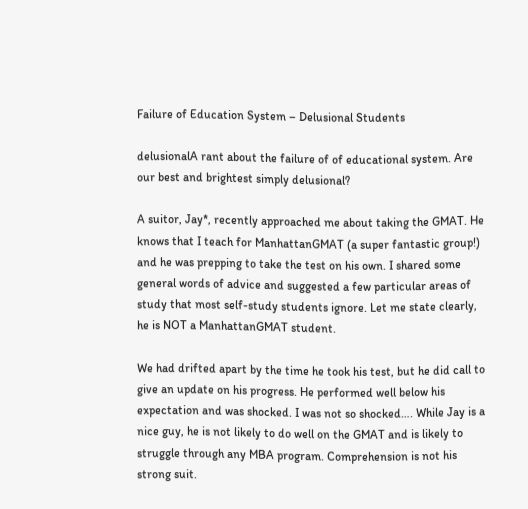Failure of Education System – Delusional Students

delusionalA rant about the failure of of educational system. Are our best and brightest simply delusional?

A suitor, Jay*, recently approached me about taking the GMAT. He knows that I teach for ManhattanGMAT (a super fantastic group!) and he was prepping to take the test on his own. I shared some general words of advice and suggested a few particular areas of study that most self-study students ignore. Let me state clearly, he is NOT a ManhattanGMAT student.

We had drifted apart by the time he took his test, but he did call to give an update on his progress. He performed well below his expectation and was shocked. I was not so shocked…. While Jay is a nice guy, he is not likely to do well on the GMAT and is likely to struggle through any MBA program. Comprehension is not his strong suit.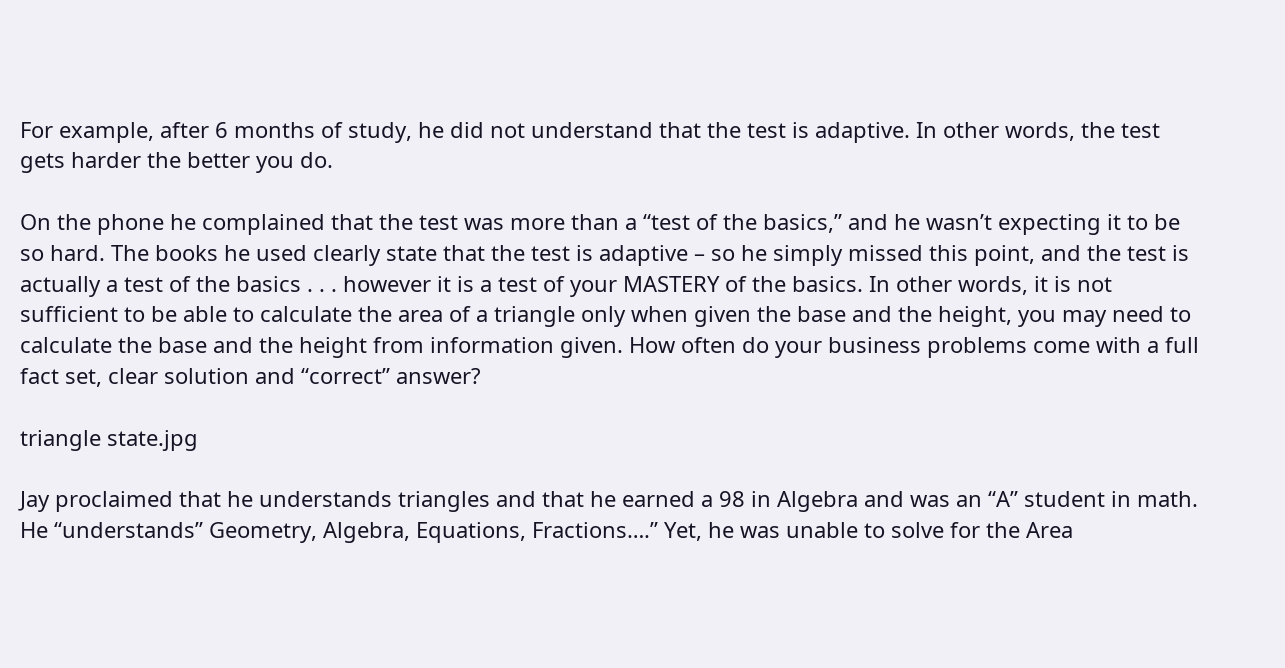For example, after 6 months of study, he did not understand that the test is adaptive. In other words, the test gets harder the better you do.

On the phone he complained that the test was more than a “test of the basics,” and he wasn’t expecting it to be so hard. The books he used clearly state that the test is adaptive – so he simply missed this point, and the test is actually a test of the basics . . . however it is a test of your MASTERY of the basics. In other words, it is not sufficient to be able to calculate the area of a triangle only when given the base and the height, you may need to calculate the base and the height from information given. How often do your business problems come with a full fact set, clear solution and “correct” answer?

triangle state.jpg

Jay proclaimed that he understands triangles and that he earned a 98 in Algebra and was an “A” student in math. He “understands” Geometry, Algebra, Equations, Fractions….” Yet, he was unable to solve for the Area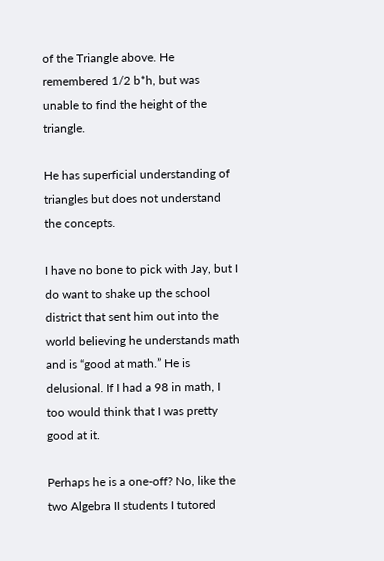of the Triangle above. He remembered 1/2 b*h, but was unable to find the height of the triangle.

He has superficial understanding of triangles but does not understand the concepts.

I have no bone to pick with Jay, but I do want to shake up the school district that sent him out into the world believing he understands math and is “good at math.” He is delusional. If I had a 98 in math, I too would think that I was pretty good at it.

Perhaps he is a one-off? No, like the two Algebra II students I tutored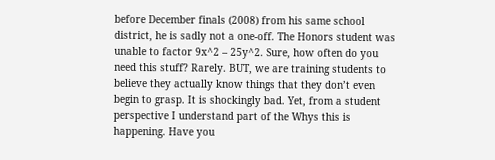before December finals (2008) from his same school district, he is sadly not a one-off. The Honors student was unable to factor 9x^2 – 25y^2. Sure, how often do you need this stuff? Rarely. BUT, we are training students to believe they actually know things that they don’t even begin to grasp. It is shockingly bad. Yet, from a student perspective I understand part of the Whys this is happening. Have you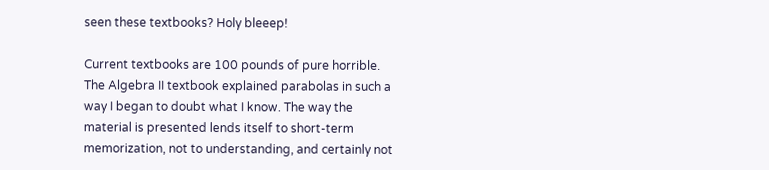seen these textbooks? Holy bleeep!

Current textbooks are 100 pounds of pure horrible. The Algebra II textbook explained parabolas in such a way I began to doubt what I know. The way the material is presented lends itself to short-term memorization, not to understanding, and certainly not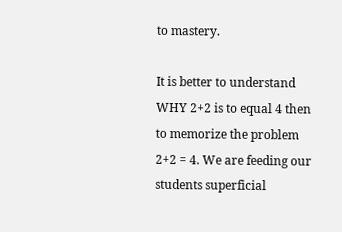to mastery.

It is better to understand WHY 2+2 is to equal 4 then to memorize the problem 2+2 = 4. We are feeding our students superficial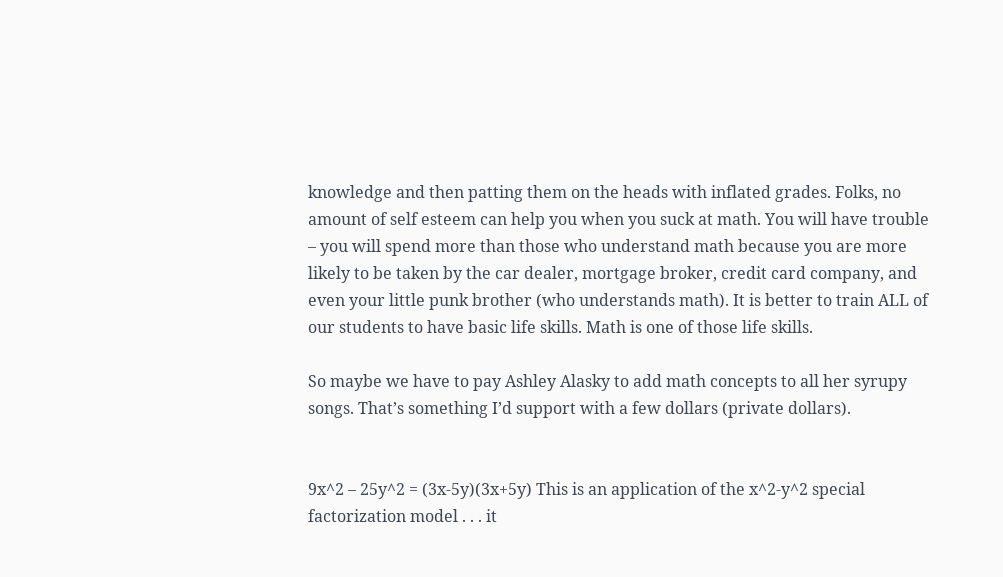knowledge and then patting them on the heads with inflated grades. Folks, no amount of self esteem can help you when you suck at math. You will have trouble – you will spend more than those who understand math because you are more likely to be taken by the car dealer, mortgage broker, credit card company, and even your little punk brother (who understands math). It is better to train ALL of our students to have basic life skills. Math is one of those life skills.

So maybe we have to pay Ashley Alasky to add math concepts to all her syrupy songs. That’s something I’d support with a few dollars (private dollars).


9x^2 – 25y^2 = (3x-5y)(3x+5y) This is an application of the x^2-y^2 special factorization model . . . it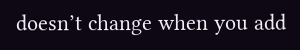doesn’t change when you add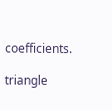coefficients.

triangle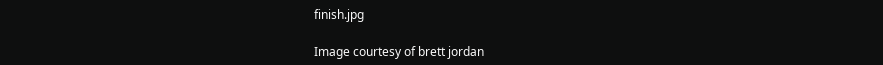finish.jpg

Image courtesy of brett jordan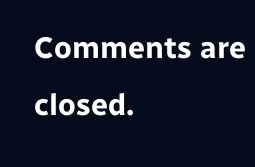Comments are closed.